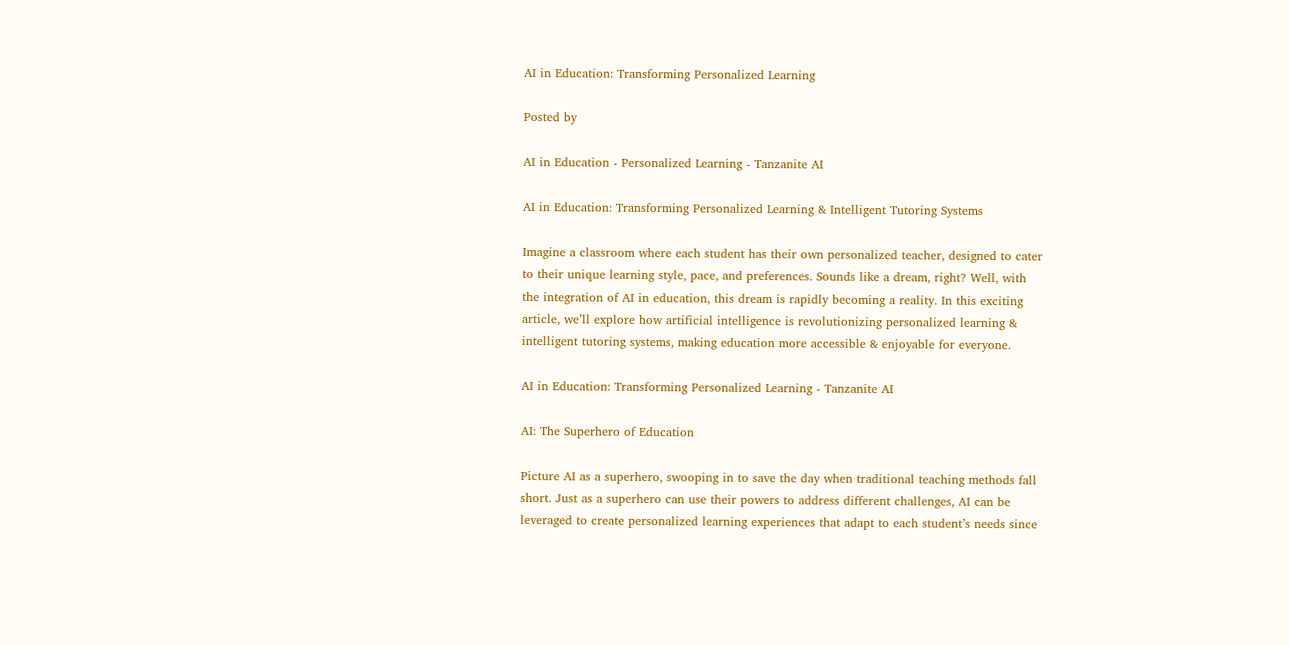AI in Education: Transforming Personalized Learning

Posted by

AI in Education - Personalized Learning - Tanzanite AI

AI in Education: Transforming Personalized Learning & Intelligent Tutoring Systems

Imagine a classroom where each student has their own personalized teacher, designed to cater to their unique learning style, pace, and preferences. Sounds like a dream, right? Well, with the integration of AI in education, this dream is rapidly becoming a reality. In this exciting article, we’ll explore how artificial intelligence is revolutionizing personalized learning & intelligent tutoring systems, making education more accessible & enjoyable for everyone.

AI in Education: Transforming Personalized Learning - Tanzanite AI

AI: The Superhero of Education

Picture AI as a superhero, swooping in to save the day when traditional teaching methods fall short. Just as a superhero can use their powers to address different challenges, AI can be leveraged to create personalized learning experiences that adapt to each student’s needs since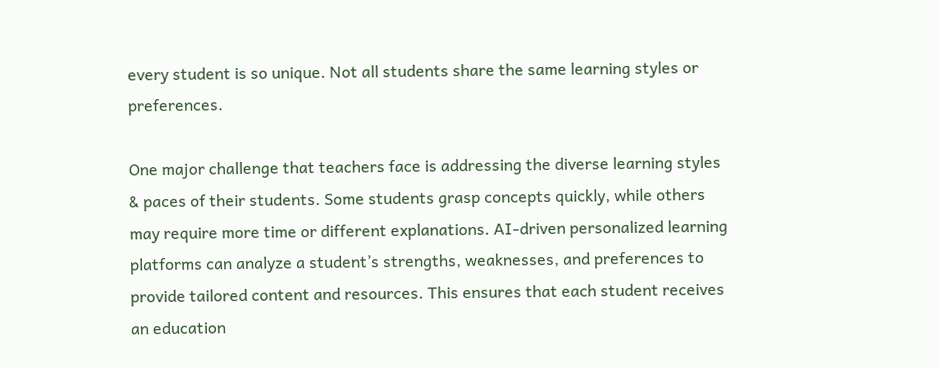every student is so unique. Not all students share the same learning styles or preferences.

One major challenge that teachers face is addressing the diverse learning styles & paces of their students. Some students grasp concepts quickly, while others may require more time or different explanations. AI-driven personalized learning platforms can analyze a student’s strengths, weaknesses, and preferences to provide tailored content and resources. This ensures that each student receives an education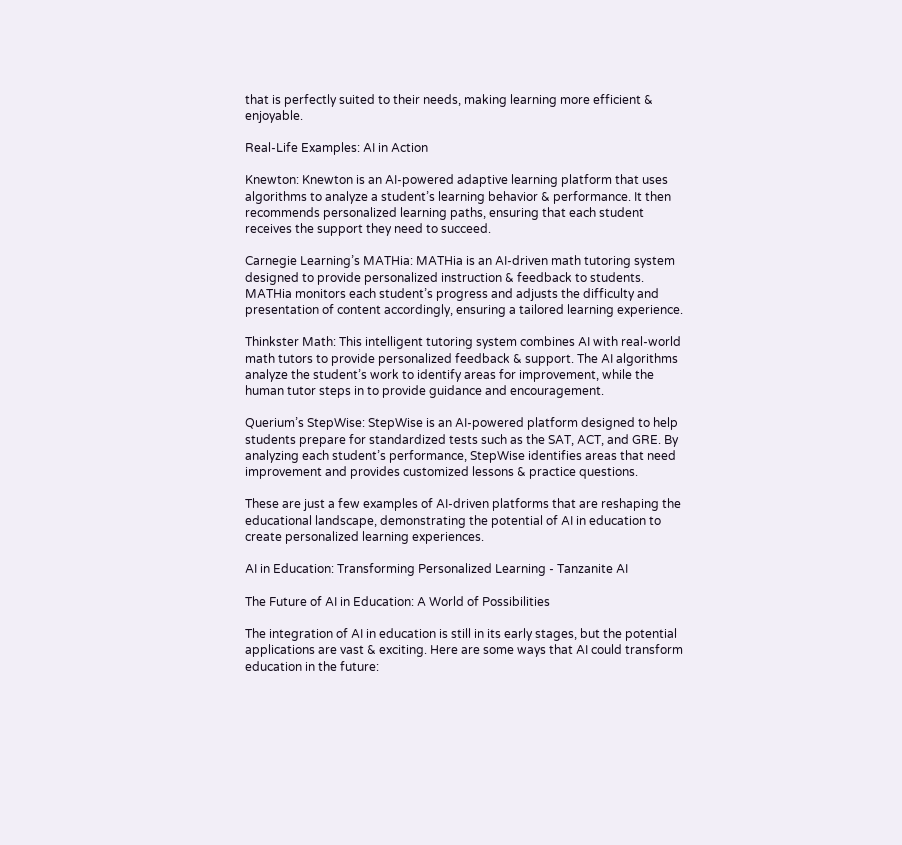that is perfectly suited to their needs, making learning more efficient & enjoyable.

Real-Life Examples: AI in Action

Knewton: Knewton is an AI-powered adaptive learning platform that uses algorithms to analyze a student’s learning behavior & performance. It then recommends personalized learning paths, ensuring that each student receives the support they need to succeed.

Carnegie Learning’s MATHia: MATHia is an AI-driven math tutoring system designed to provide personalized instruction & feedback to students. MATHia monitors each student’s progress and adjusts the difficulty and presentation of content accordingly, ensuring a tailored learning experience.

Thinkster Math: This intelligent tutoring system combines AI with real-world math tutors to provide personalized feedback & support. The AI algorithms analyze the student’s work to identify areas for improvement, while the human tutor steps in to provide guidance and encouragement.

Querium’s StepWise: StepWise is an AI-powered platform designed to help students prepare for standardized tests such as the SAT, ACT, and GRE. By analyzing each student’s performance, StepWise identifies areas that need improvement and provides customized lessons & practice questions.

These are just a few examples of AI-driven platforms that are reshaping the educational landscape, demonstrating the potential of AI in education to create personalized learning experiences.

AI in Education: Transforming Personalized Learning - Tanzanite AI

The Future of AI in Education: A World of Possibilities

The integration of AI in education is still in its early stages, but the potential applications are vast & exciting. Here are some ways that AI could transform education in the future: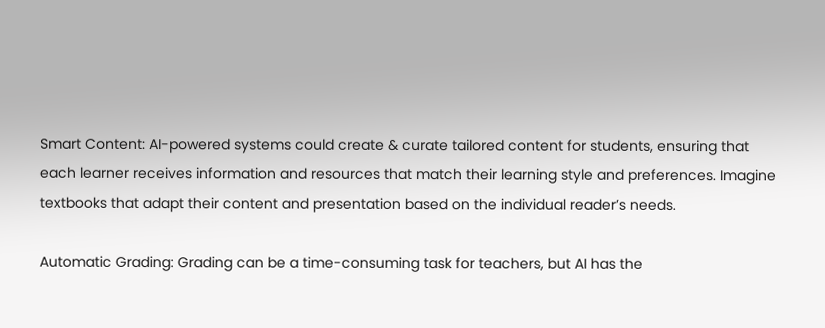Smart Content: AI-powered systems could create & curate tailored content for students, ensuring that each learner receives information and resources that match their learning style and preferences. Imagine textbooks that adapt their content and presentation based on the individual reader’s needs.

Automatic Grading: Grading can be a time-consuming task for teachers, but AI has the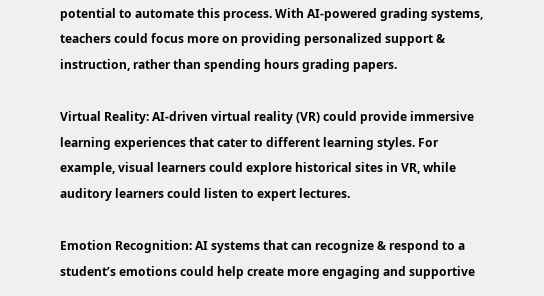potential to automate this process. With AI-powered grading systems, teachers could focus more on providing personalized support & instruction, rather than spending hours grading papers.

Virtual Reality: AI-driven virtual reality (VR) could provide immersive learning experiences that cater to different learning styles. For example, visual learners could explore historical sites in VR, while auditory learners could listen to expert lectures.

Emotion Recognition: AI systems that can recognize & respond to a student’s emotions could help create more engaging and supportive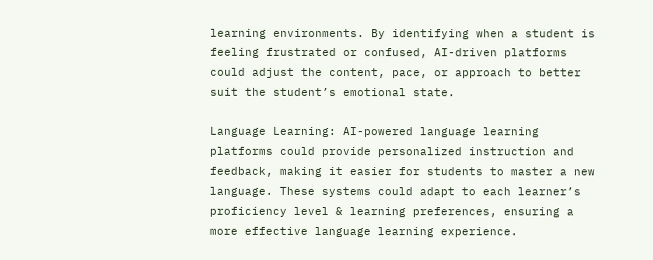learning environments. By identifying when a student is feeling frustrated or confused, AI-driven platforms could adjust the content, pace, or approach to better suit the student’s emotional state.

Language Learning: AI-powered language learning platforms could provide personalized instruction and feedback, making it easier for students to master a new language. These systems could adapt to each learner’s proficiency level & learning preferences, ensuring a more effective language learning experience.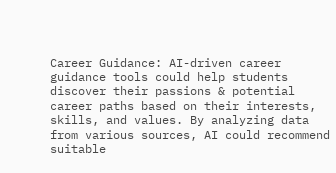Career Guidance: AI-driven career guidance tools could help students discover their passions & potential career paths based on their interests, skills, and values. By analyzing data from various sources, AI could recommend suitable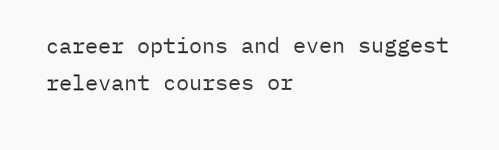career options and even suggest relevant courses or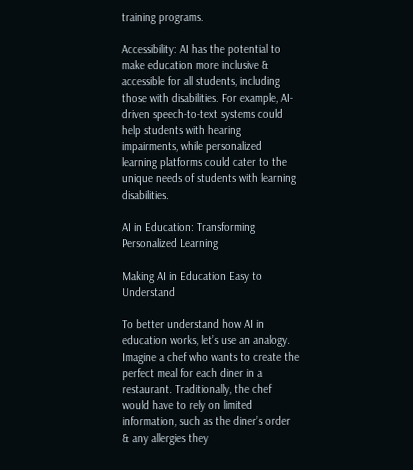training programs.

Accessibility: AI has the potential to make education more inclusive & accessible for all students, including those with disabilities. For example, AI-driven speech-to-text systems could help students with hearing impairments, while personalized learning platforms could cater to the unique needs of students with learning disabilities.

AI in Education: Transforming Personalized Learning

Making AI in Education Easy to Understand

To better understand how AI in education works, let’s use an analogy. Imagine a chef who wants to create the perfect meal for each diner in a restaurant. Traditionally, the chef would have to rely on limited information, such as the diner’s order & any allergies they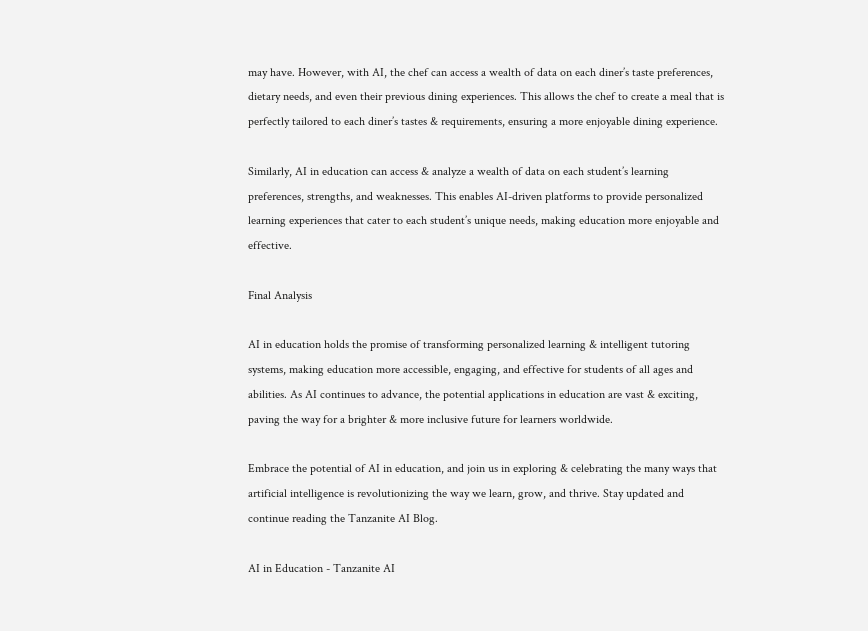may have. However, with AI, the chef can access a wealth of data on each diner’s taste preferences, dietary needs, and even their previous dining experiences. This allows the chef to create a meal that is perfectly tailored to each diner’s tastes & requirements, ensuring a more enjoyable dining experience.

Similarly, AI in education can access & analyze a wealth of data on each student’s learning preferences, strengths, and weaknesses. This enables AI-driven platforms to provide personalized learning experiences that cater to each student’s unique needs, making education more enjoyable and effective.

Final Analysis

AI in education holds the promise of transforming personalized learning & intelligent tutoring systems, making education more accessible, engaging, and effective for students of all ages and abilities. As AI continues to advance, the potential applications in education are vast & exciting, paving the way for a brighter & more inclusive future for learners worldwide.

Embrace the potential of AI in education, and join us in exploring & celebrating the many ways that artificial intelligence is revolutionizing the way we learn, grow, and thrive. Stay updated and continue reading the Tanzanite AI Blog.

AI in Education - Tanzanite AI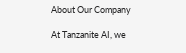About Our Company

At Tanzanite AI, we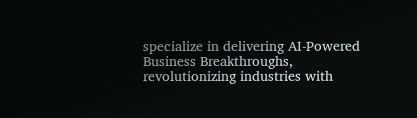specialize in delivering AI-Powered Business Breakthroughs, revolutionizing industries with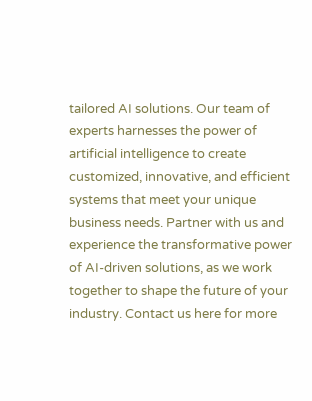tailored AI solutions. Our team of experts harnesses the power of artificial intelligence to create customized, innovative, and efficient systems that meet your unique business needs. Partner with us and experience the transformative power of AI-driven solutions, as we work together to shape the future of your industry. Contact us here for more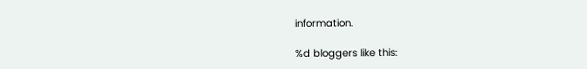information.

%d bloggers like this: